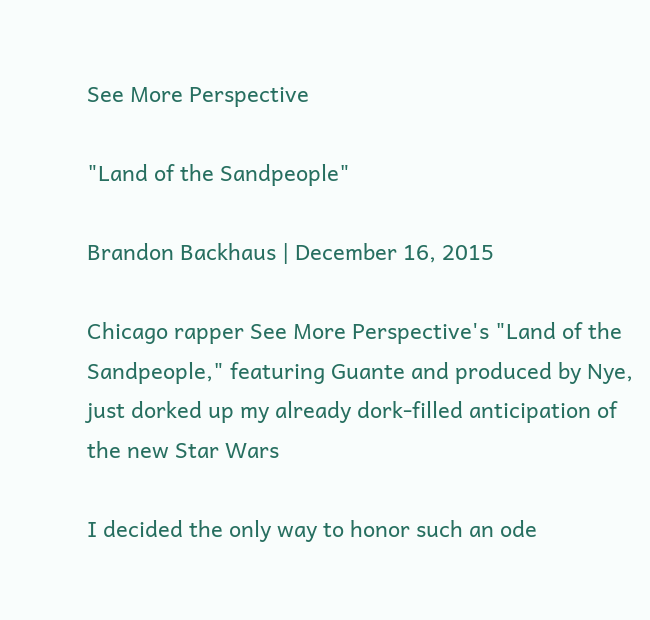See More Perspective

"Land of the Sandpeople"

Brandon Backhaus | December 16, 2015

Chicago rapper See More Perspective's "Land of the Sandpeople," featuring Guante and produced by Nye, just dorked up my already dork-filled anticipation of the new Star Wars

I decided the only way to honor such an ode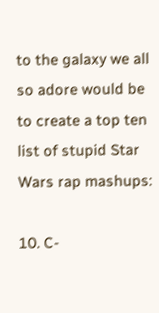to the galaxy we all so adore would be to create a top ten list of stupid Star Wars rap mashups:

10. C-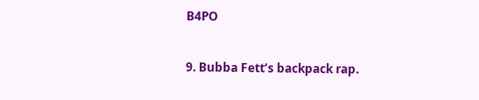B4PO

9. Bubba Fett’s backpack rap.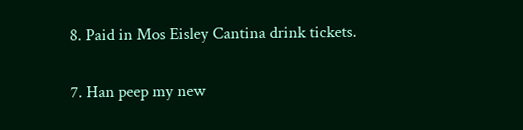8. Paid in Mos Eisley Cantina drink tickets.

7. Han peep my new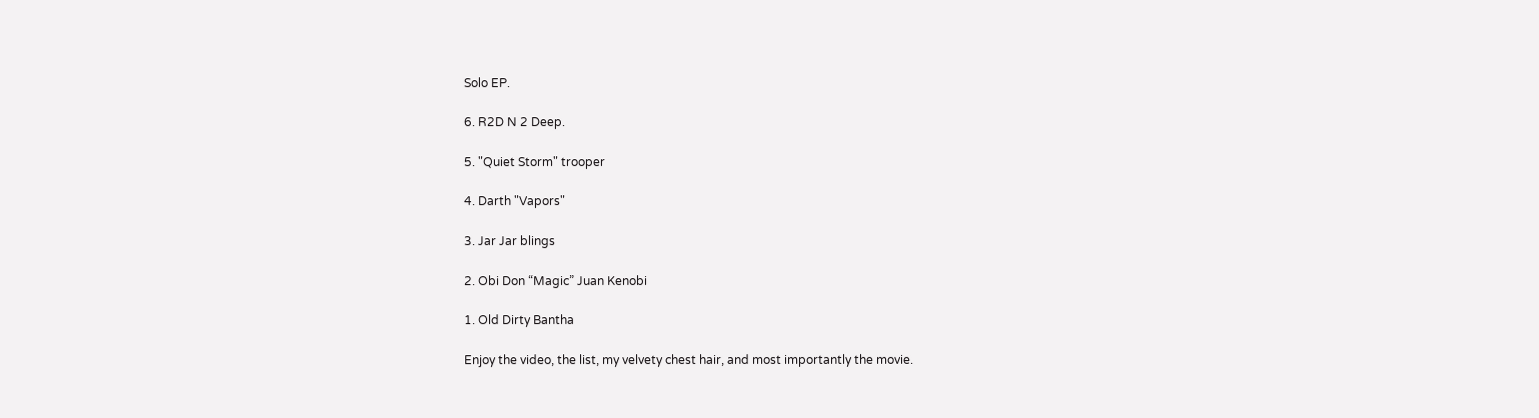Solo EP.

6. R2D N 2 Deep.

5. "Quiet Storm" trooper

4. Darth "Vapors"

3. Jar Jar blings

2. Obi Don “Magic” Juan Kenobi

1. Old Dirty Bantha

Enjoy the video, the list, my velvety chest hair, and most importantly the movie.